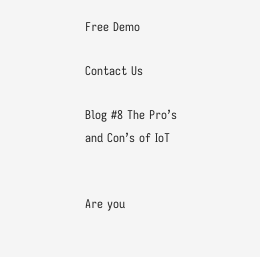Free Demo

Contact Us

Blog #8 The Pro’s and Con’s of IoT


Are you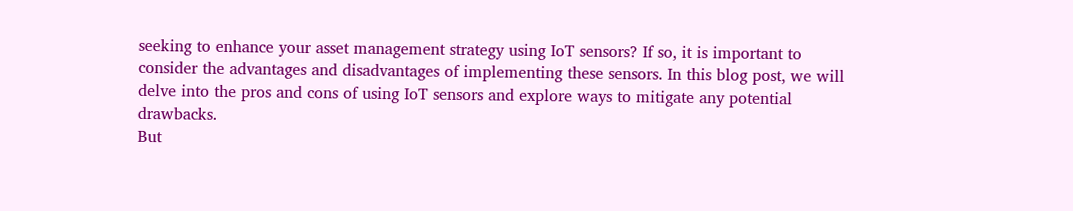seeking to enhance your asset management strategy using IoT sensors? If so, it is important to consider the advantages and disadvantages of implementing these sensors. In this blog post, we will delve into the pros and cons of using IoT sensors and explore ways to mitigate any potential drawbacks.
But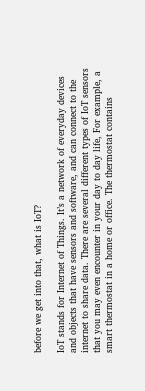before we get into that, what is IoT?

IoT stands for Internet of Things. It’s a network of everyday devices and objects that have sensors and software, and can connect to the internet to share data. There are several different types of IoT sensors that you may even encounter in your day to day life, For example, a smart thermostat in a home or office. The thermostat contains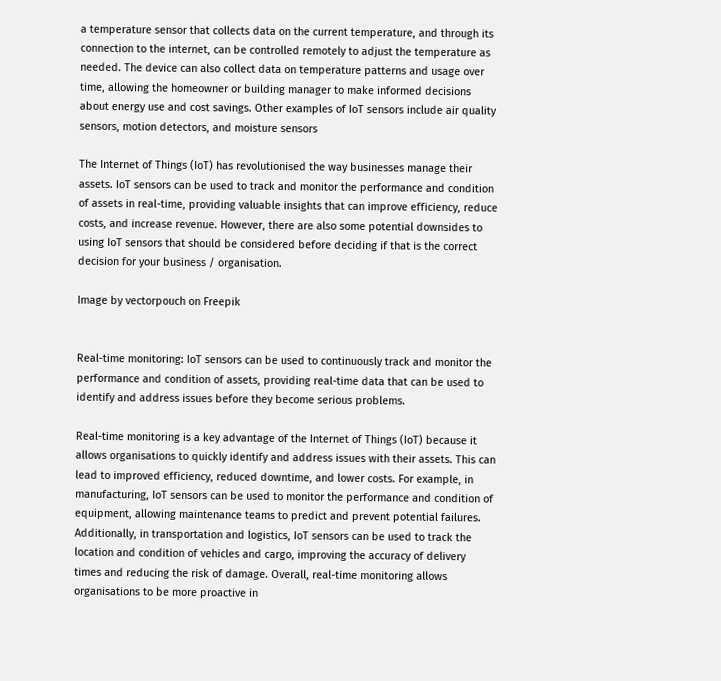a temperature sensor that collects data on the current temperature, and through its connection to the internet, can be controlled remotely to adjust the temperature as needed. The device can also collect data on temperature patterns and usage over time, allowing the homeowner or building manager to make informed decisions about energy use and cost savings. Other examples of IoT sensors include air quality sensors, motion detectors, and moisture sensors

The Internet of Things (IoT) has revolutionised the way businesses manage their assets. IoT sensors can be used to track and monitor the performance and condition of assets in real-time, providing valuable insights that can improve efficiency, reduce costs, and increase revenue. However, there are also some potential downsides to using IoT sensors that should be considered before deciding if that is the correct decision for your business / organisation.

Image by vectorpouch on Freepik


Real-time monitoring: IoT sensors can be used to continuously track and monitor the performance and condition of assets, providing real-time data that can be used to identify and address issues before they become serious problems.

Real-time monitoring is a key advantage of the Internet of Things (IoT) because it allows organisations to quickly identify and address issues with their assets. This can lead to improved efficiency, reduced downtime, and lower costs. For example, in manufacturing, IoT sensors can be used to monitor the performance and condition of equipment, allowing maintenance teams to predict and prevent potential failures. Additionally, in transportation and logistics, IoT sensors can be used to track the location and condition of vehicles and cargo, improving the accuracy of delivery times and reducing the risk of damage. Overall, real-time monitoring allows organisations to be more proactive in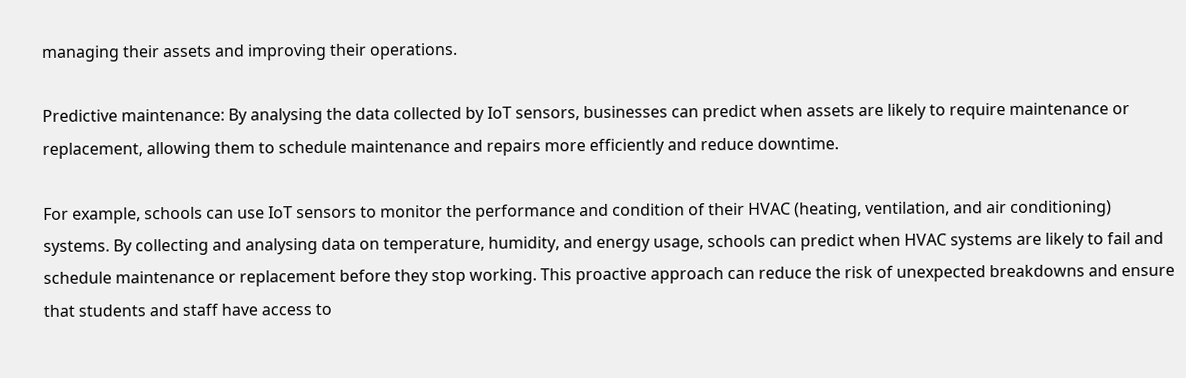managing their assets and improving their operations.

Predictive maintenance: By analysing the data collected by IoT sensors, businesses can predict when assets are likely to require maintenance or replacement, allowing them to schedule maintenance and repairs more efficiently and reduce downtime.

For example, schools can use IoT sensors to monitor the performance and condition of their HVAC (heating, ventilation, and air conditioning) systems. By collecting and analysing data on temperature, humidity, and energy usage, schools can predict when HVAC systems are likely to fail and schedule maintenance or replacement before they stop working. This proactive approach can reduce the risk of unexpected breakdowns and ensure that students and staff have access to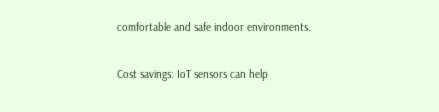comfortable and safe indoor environments.

Cost savings: IoT sensors can help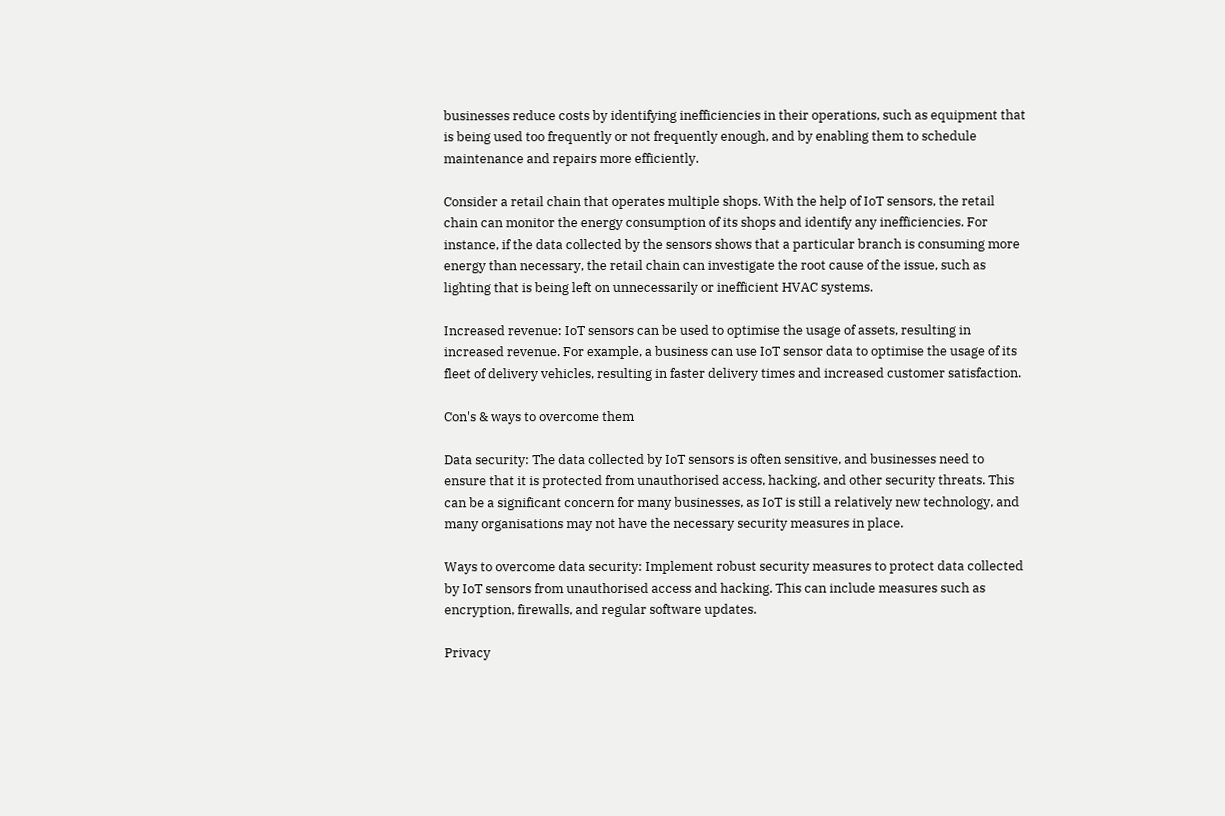businesses reduce costs by identifying inefficiencies in their operations, such as equipment that is being used too frequently or not frequently enough, and by enabling them to schedule maintenance and repairs more efficiently.

Consider a retail chain that operates multiple shops. With the help of IoT sensors, the retail chain can monitor the energy consumption of its shops and identify any inefficiencies. For instance, if the data collected by the sensors shows that a particular branch is consuming more energy than necessary, the retail chain can investigate the root cause of the issue, such as lighting that is being left on unnecessarily or inefficient HVAC systems.

Increased revenue: IoT sensors can be used to optimise the usage of assets, resulting in increased revenue. For example, a business can use IoT sensor data to optimise the usage of its fleet of delivery vehicles, resulting in faster delivery times and increased customer satisfaction.

Con's & ways to overcome them

Data security: The data collected by IoT sensors is often sensitive, and businesses need to ensure that it is protected from unauthorised access, hacking, and other security threats. This can be a significant concern for many businesses, as IoT is still a relatively new technology, and many organisations may not have the necessary security measures in place.

Ways to overcome data security: Implement robust security measures to protect data collected by IoT sensors from unauthorised access and hacking. This can include measures such as encryption, firewalls, and regular software updates.

Privacy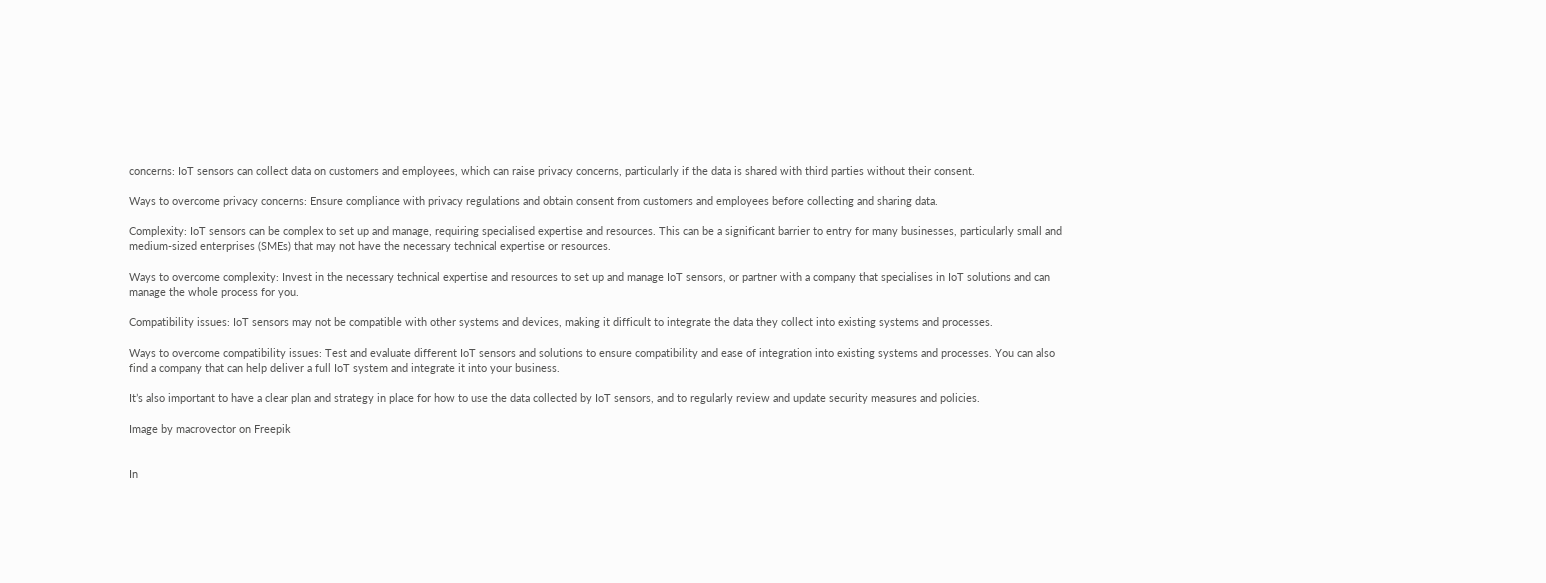concerns: IoT sensors can collect data on customers and employees, which can raise privacy concerns, particularly if the data is shared with third parties without their consent.

Ways to overcome privacy concerns: Ensure compliance with privacy regulations and obtain consent from customers and employees before collecting and sharing data.

Complexity: IoT sensors can be complex to set up and manage, requiring specialised expertise and resources. This can be a significant barrier to entry for many businesses, particularly small and medium-sized enterprises (SMEs) that may not have the necessary technical expertise or resources.

Ways to overcome complexity: Invest in the necessary technical expertise and resources to set up and manage IoT sensors, or partner with a company that specialises in IoT solutions and can manage the whole process for you.

Compatibility issues: IoT sensors may not be compatible with other systems and devices, making it difficult to integrate the data they collect into existing systems and processes.

Ways to overcome compatibility issues: Test and evaluate different IoT sensors and solutions to ensure compatibility and ease of integration into existing systems and processes. You can also find a company that can help deliver a full IoT system and integrate it into your business.

It’s also important to have a clear plan and strategy in place for how to use the data collected by IoT sensors, and to regularly review and update security measures and policies.

Image by macrovector on Freepik


In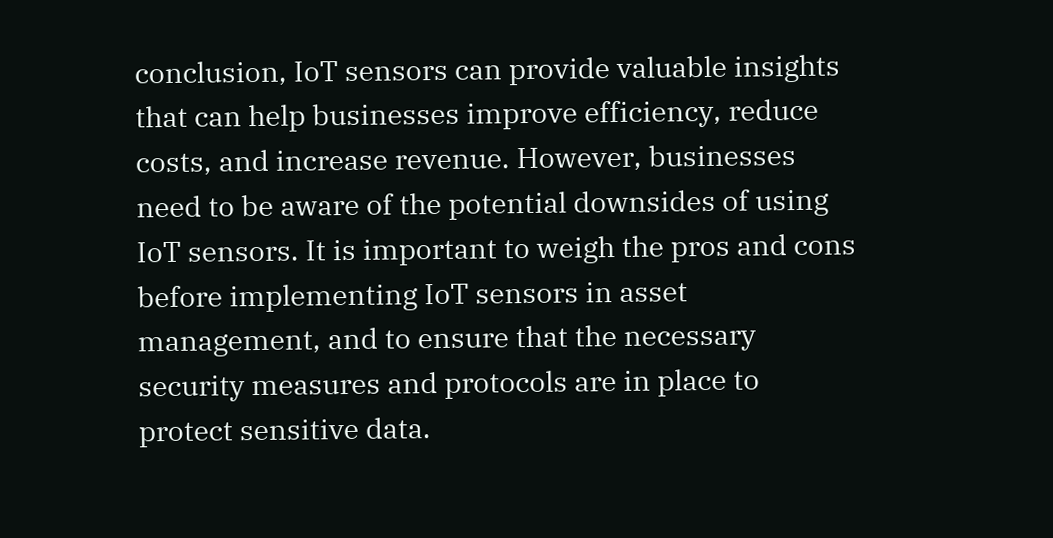conclusion, IoT sensors can provide valuable insights that can help businesses improve efficiency, reduce costs, and increase revenue. However, businesses need to be aware of the potential downsides of using IoT sensors. It is important to weigh the pros and cons before implementing IoT sensors in asset management, and to ensure that the necessary security measures and protocols are in place to protect sensitive data.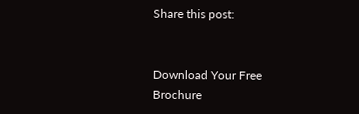Share this post:


Download Your Free Brochure